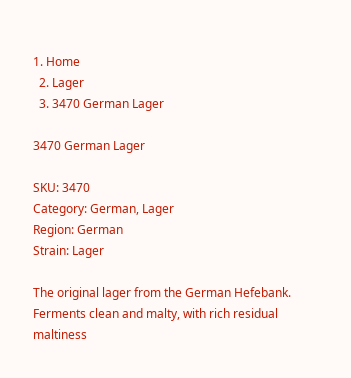1. Home
  2. Lager
  3. 3470 German Lager

3470 German Lager

SKU: 3470
Category: German, Lager
Region: German
Strain: Lager

The original lager from the German Hefebank. Ferments clean and malty, with rich residual maltiness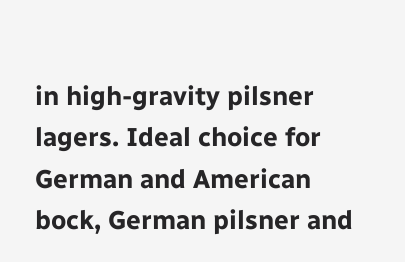in high-gravity pilsner lagers. Ideal choice for German and American bock, German pilsner and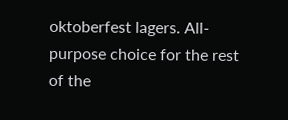oktoberfest lagers. All-purpose choice for the rest of the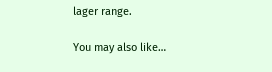lager range.

You may also like…